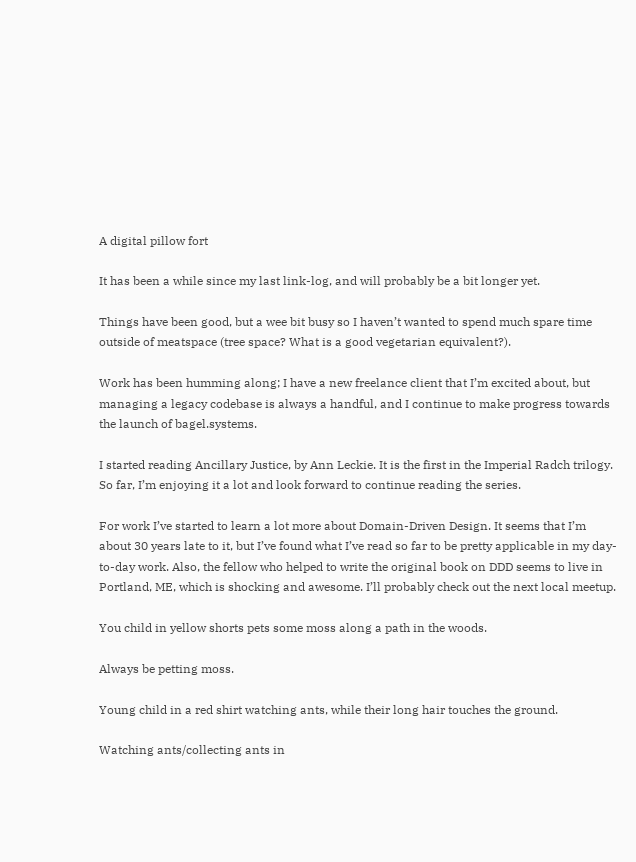A digital pillow fort

It has been a while since my last link-log, and will probably be a bit longer yet.

Things have been good, but a wee bit busy so I haven’t wanted to spend much spare time outside of meatspace (tree space? What is a good vegetarian equivalent?).

Work has been humming along; I have a new freelance client that I’m excited about, but managing a legacy codebase is always a handful, and I continue to make progress towards the launch of bagel.systems.

I started reading Ancillary Justice, by Ann Leckie. It is the first in the Imperial Radch trilogy. So far, I’m enjoying it a lot and look forward to continue reading the series.

For work I’ve started to learn a lot more about Domain-Driven Design. It seems that I’m about 30 years late to it, but I’ve found what I’ve read so far to be pretty applicable in my day-to-day work. Also, the fellow who helped to write the original book on DDD seems to live in Portland, ME, which is shocking and awesome. I’ll probably check out the next local meetup.

You child in yellow shorts pets some moss along a path in the woods.

Always be petting moss.

Young child in a red shirt watching ants, while their long hair touches the ground.

Watching ants/collecting ants in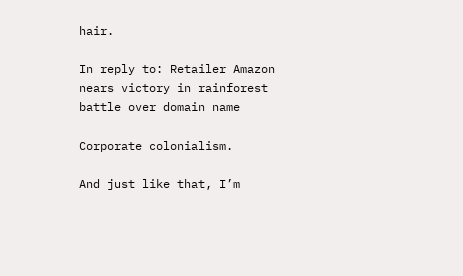hair.

In reply to: Retailer Amazon nears victory in rainforest battle over domain name

Corporate colonialism.

And just like that, I’m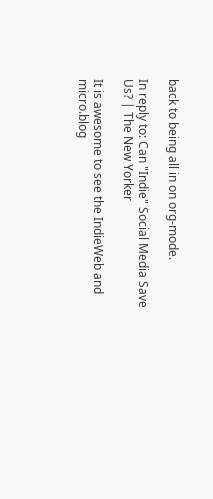back to being all in on org-mode.

In reply to: Can "Indie" Social Media Save Us? | The New Yorker

It is awesome to see the IndieWeb and micro.blog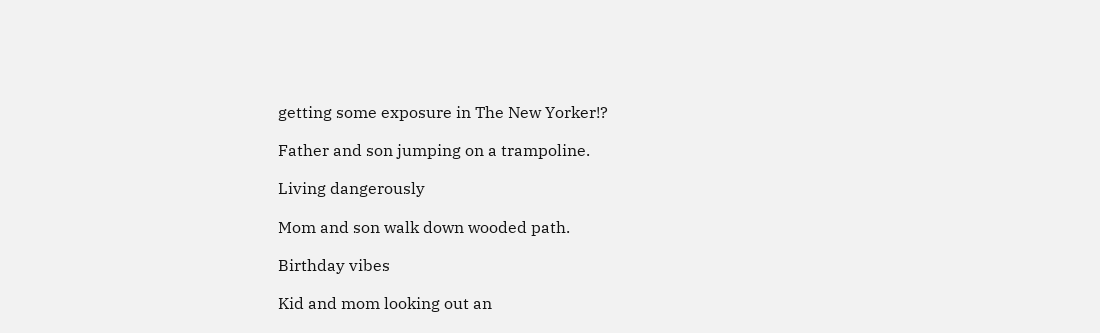getting some exposure in The New Yorker!?

Father and son jumping on a trampoline.

Living dangerously

Mom and son walk down wooded path.

Birthday vibes

Kid and mom looking out an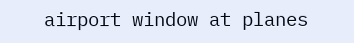airport window at planes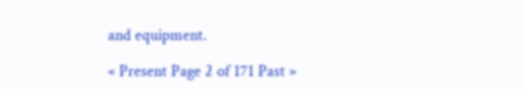and equipment.

« Present Page 2 of 171 Past »